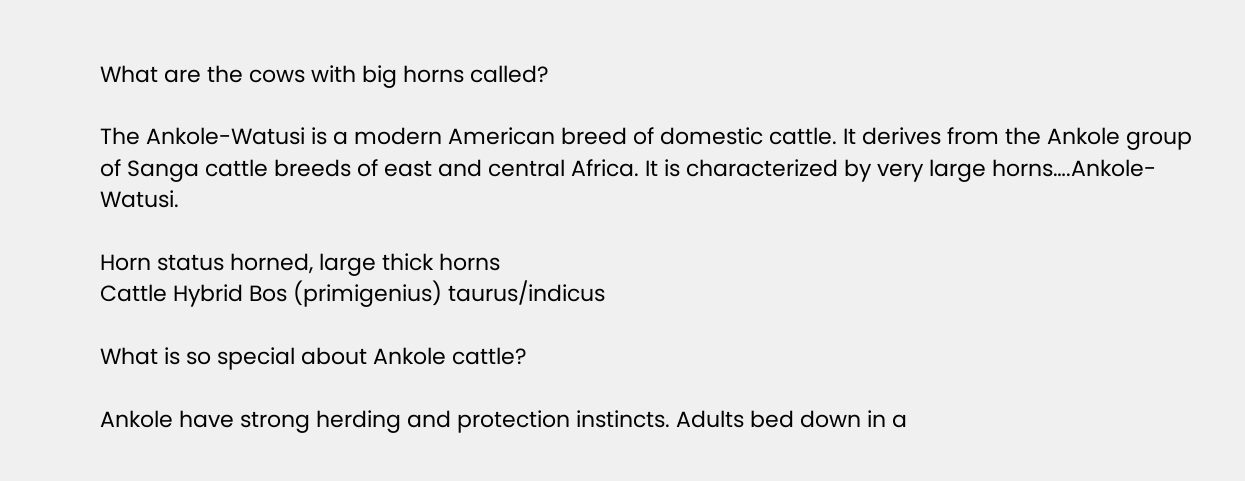What are the cows with big horns called?

The Ankole-Watusi is a modern American breed of domestic cattle. It derives from the Ankole group of Sanga cattle breeds of east and central Africa. It is characterized by very large horns….Ankole-Watusi.

Horn status horned, large thick horns
Cattle Hybrid Bos (primigenius) taurus/indicus

What is so special about Ankole cattle?

Ankole have strong herding and protection instincts. Adults bed down in a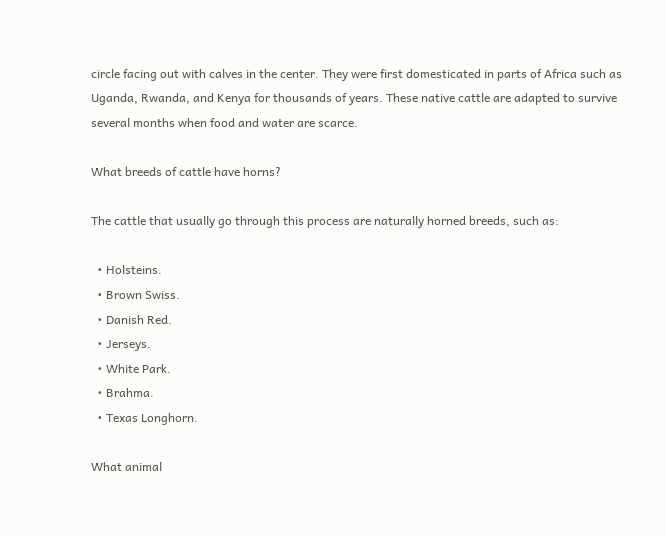circle facing out with calves in the center. They were first domesticated in parts of Africa such as Uganda, Rwanda, and Kenya for thousands of years. These native cattle are adapted to survive several months when food and water are scarce.

What breeds of cattle have horns?

The cattle that usually go through this process are naturally horned breeds, such as:

  • Holsteins.
  • Brown Swiss.
  • Danish Red.
  • Jerseys.
  • White Park.
  • Brahma.
  • Texas Longhorn.

What animal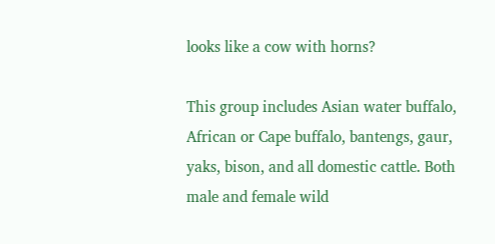looks like a cow with horns?

This group includes Asian water buffalo, African or Cape buffalo, bantengs, gaur, yaks, bison, and all domestic cattle. Both male and female wild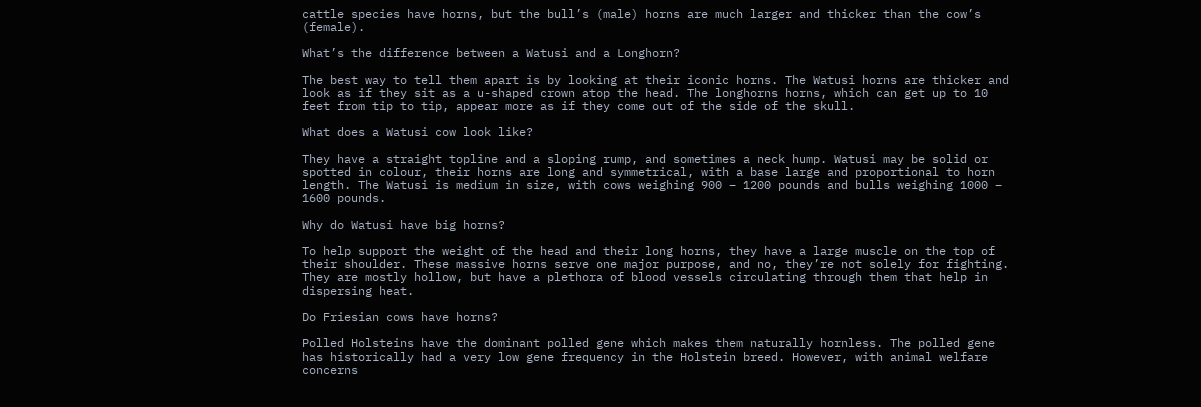cattle species have horns, but the bull’s (male) horns are much larger and thicker than the cow’s (female).

What’s the difference between a Watusi and a Longhorn?

The best way to tell them apart is by looking at their iconic horns. The Watusi horns are thicker and look as if they sit as a u-shaped crown atop the head. The longhorns horns, which can get up to 10 feet from tip to tip, appear more as if they come out of the side of the skull.

What does a Watusi cow look like?

They have a straight topline and a sloping rump, and sometimes a neck hump. Watusi may be solid or spotted in colour, their horns are long and symmetrical, with a base large and proportional to horn length. The Watusi is medium in size, with cows weighing 900 – 1200 pounds and bulls weighing 1000 – 1600 pounds.

Why do Watusi have big horns?

To help support the weight of the head and their long horns, they have a large muscle on the top of their shoulder. These massive horns serve one major purpose, and no, they’re not solely for fighting. They are mostly hollow, but have a plethora of blood vessels circulating through them that help in dispersing heat.

Do Friesian cows have horns?

Polled Holsteins have the dominant polled gene which makes them naturally hornless. The polled gene has historically had a very low gene frequency in the Holstein breed. However, with animal welfare concerns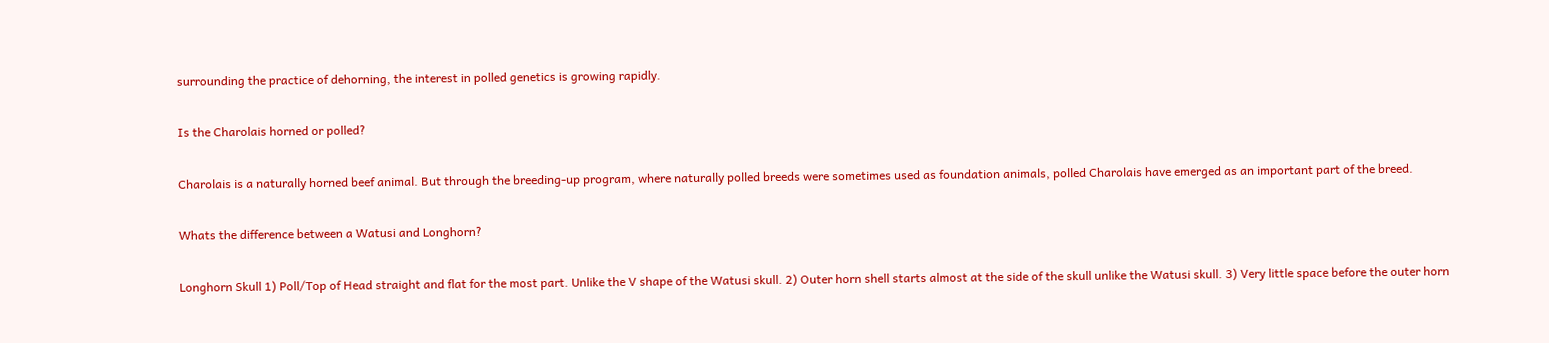surrounding the practice of dehorning, the interest in polled genetics is growing rapidly.

Is the Charolais horned or polled?

Charolais is a naturally horned beef animal. But through the breeding-up program, where naturally polled breeds were sometimes used as foundation animals, polled Charolais have emerged as an important part of the breed.

Whats the difference between a Watusi and Longhorn?

Longhorn Skull 1) Poll/Top of Head straight and flat for the most part. Unlike the V shape of the Watusi skull. 2) Outer horn shell starts almost at the side of the skull unlike the Watusi skull. 3) Very little space before the outer horn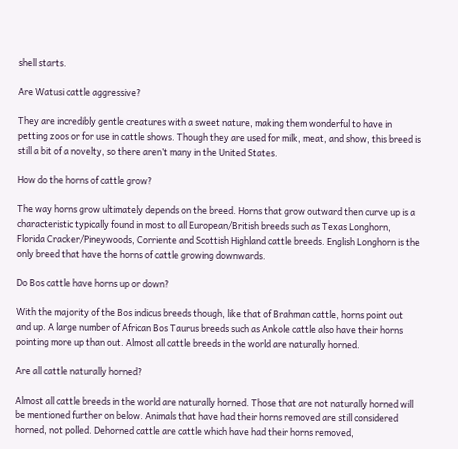shell starts.

Are Watusi cattle aggressive?

They are incredibly gentle creatures with a sweet nature, making them wonderful to have in petting zoos or for use in cattle shows. Though they are used for milk, meat, and show, this breed is still a bit of a novelty, so there aren’t many in the United States.

How do the horns of cattle grow?

The way horns grow ultimately depends on the breed. Horns that grow outward then curve up is a characteristic typically found in most to all European/British breeds such as Texas Longhorn, Florida Cracker/Pineywoods, Corriente and Scottish Highland cattle breeds. English Longhorn is the only breed that have the horns of cattle growing downwards.

Do Bos cattle have horns up or down?

With the majority of the Bos indicus breeds though, like that of Brahman cattle, horns point out and up. A large number of African Bos Taurus breeds such as Ankole cattle also have their horns pointing more up than out. Almost all cattle breeds in the world are naturally horned.

Are all cattle naturally horned?

Almost all cattle breeds in the world are naturally horned. Those that are not naturally horned will be mentioned further on below. Animals that have had their horns removed are still considered horned, not polled. Dehorned cattle are cattle which have had their horns removed,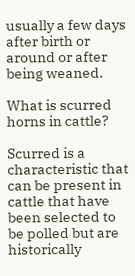usually a few days after birth or around or after being weaned.

What is scurred horns in cattle?

Scurred is a characteristic that can be present in cattle that have been selected to be polled but are historically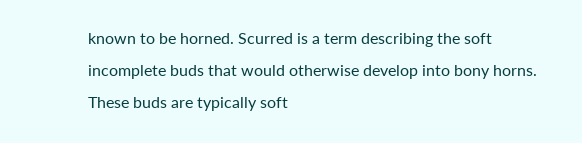known to be horned. Scurred is a term describing the soft incomplete buds that would otherwise develop into bony horns. These buds are typically soft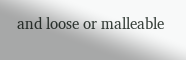and loose or malleable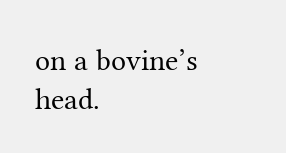on a bovine’s head.